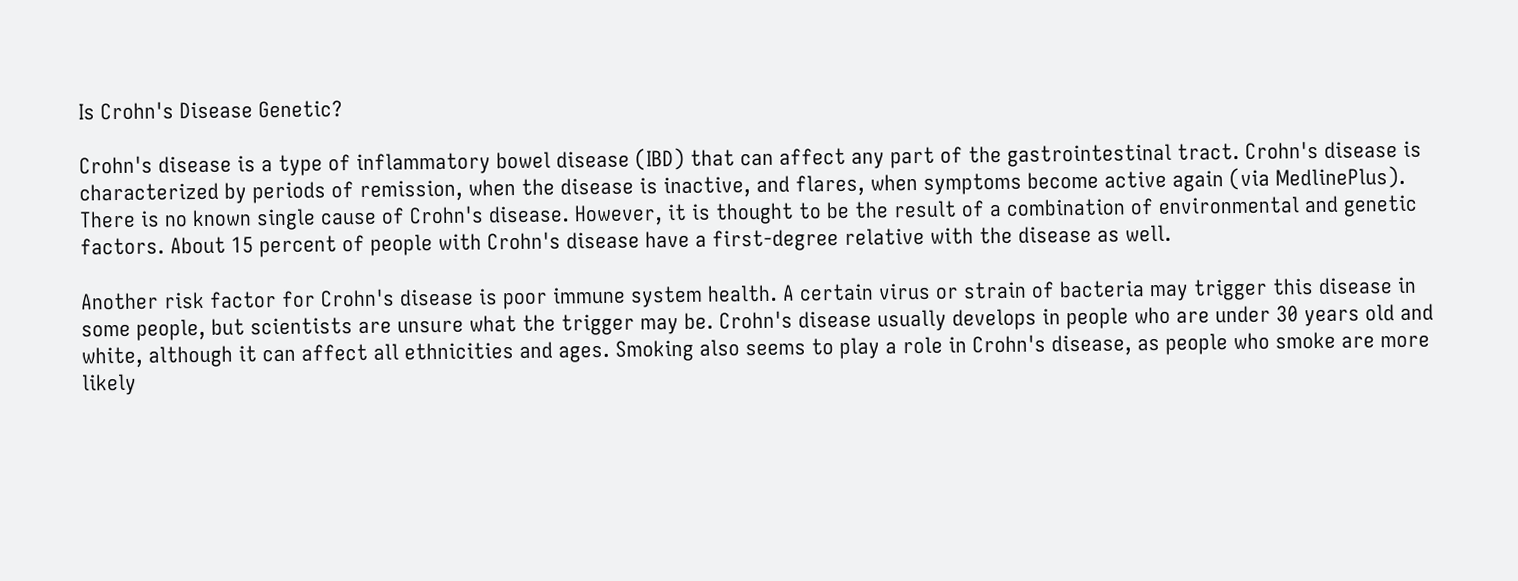Is Crohn's Disease Genetic?

Crohn's disease is a type of inflammatory bowel disease (IBD) that can affect any part of the gastrointestinal tract. Crohn's disease is characterized by periods of remission, when the disease is inactive, and flares, when symptoms become active again (via MedlinePlus). There is no known single cause of Crohn's disease. However, it is thought to be the result of a combination of environmental and genetic factors. About 15 percent of people with Crohn's disease have a first-degree relative with the disease as well.

Another risk factor for Crohn's disease is poor immune system health. A certain virus or strain of bacteria may trigger this disease in some people, but scientists are unsure what the trigger may be. Crohn's disease usually develops in people who are under 30 years old and white, although it can affect all ethnicities and ages. Smoking also seems to play a role in Crohn's disease, as people who smoke are more likely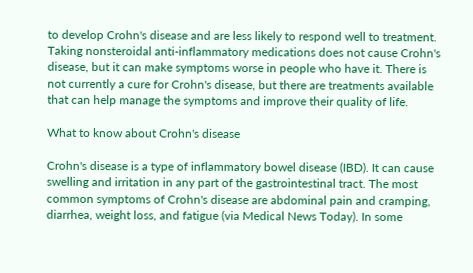to develop Crohn's disease and are less likely to respond well to treatment. Taking nonsteroidal anti-inflammatory medications does not cause Crohn's disease, but it can make symptoms worse in people who have it. There is not currently a cure for Crohn's disease, but there are treatments available that can help manage the symptoms and improve their quality of life.

What to know about Crohn's disease

Crohn's disease is a type of inflammatory bowel disease (IBD). It can cause swelling and irritation in any part of the gastrointestinal tract. The most common symptoms of Crohn's disease are abdominal pain and cramping, diarrhea, weight loss, and fatigue (via Medical News Today). In some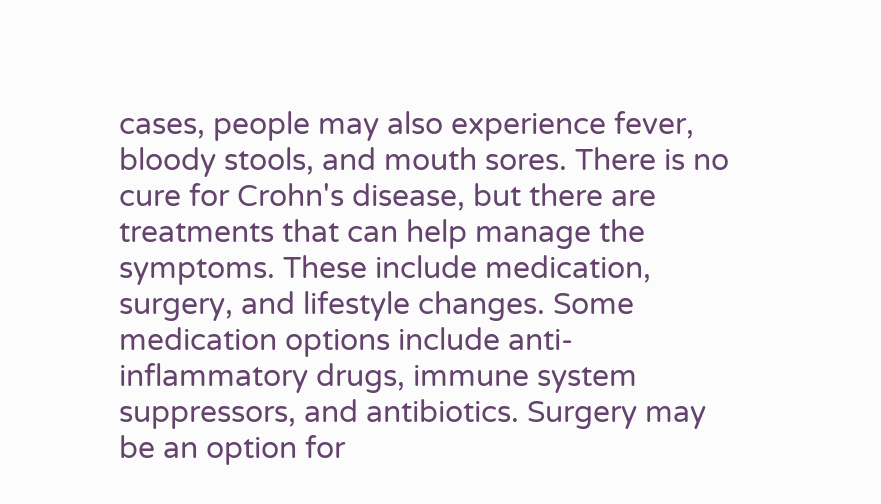cases, people may also experience fever, bloody stools, and mouth sores. There is no cure for Crohn's disease, but there are treatments that can help manage the symptoms. These include medication, surgery, and lifestyle changes. Some medication options include anti-inflammatory drugs, immune system suppressors, and antibiotics. Surgery may be an option for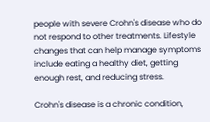people with severe Crohn's disease who do not respond to other treatments. Lifestyle changes that can help manage symptoms include eating a healthy diet, getting enough rest, and reducing stress.

Crohn's disease is a chronic condition,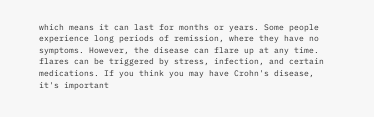which means it can last for months or years. Some people experience long periods of remission, where they have no symptoms. However, the disease can flare up at any time. flares can be triggered by stress, infection, and certain medications. If you think you may have Crohn's disease, it's important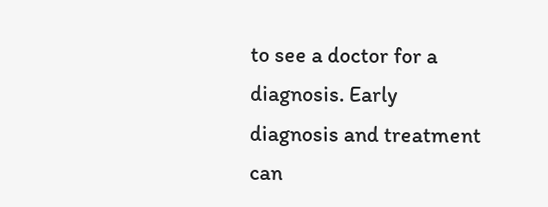to see a doctor for a diagnosis. Early diagnosis and treatment can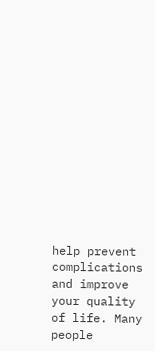help prevent complications and improve your quality of life. Many people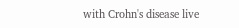with Crohn's disease live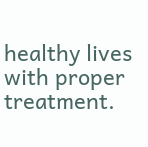healthy lives with proper treatment.